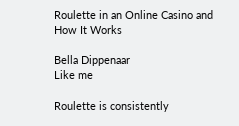Roulette in an Online Casino and How It Works

Bella Dippenaar
Like me

Roulette is consistently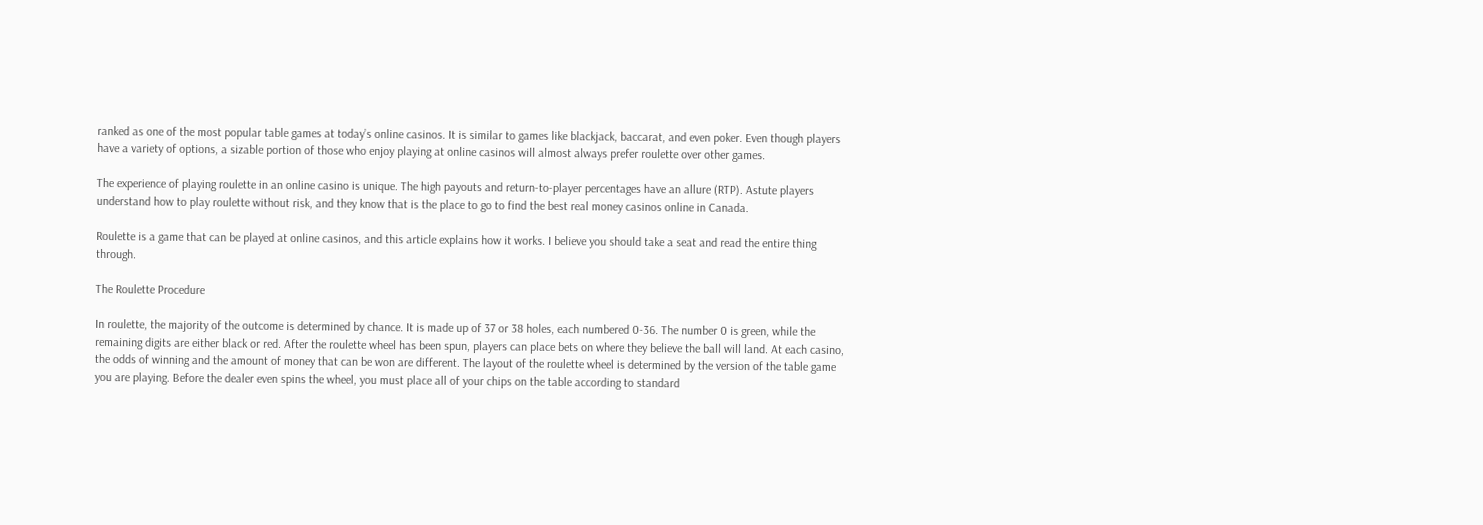ranked as one of the most popular table games at today’s online casinos. It is similar to games like blackjack, baccarat, and even poker. Even though players have a variety of options, a sizable portion of those who enjoy playing at online casinos will almost always prefer roulette over other games.

The experience of playing roulette in an online casino is unique. The high payouts and return-to-player percentages have an allure (RTP). Astute players understand how to play roulette without risk, and they know that is the place to go to find the best real money casinos online in Canada.

Roulette is a game that can be played at online casinos, and this article explains how it works. I believe you should take a seat and read the entire thing through.

The Roulette Procedure

In roulette, the majority of the outcome is determined by chance. It is made up of 37 or 38 holes, each numbered 0-36. The number 0 is green, while the remaining digits are either black or red. After the roulette wheel has been spun, players can place bets on where they believe the ball will land. At each casino, the odds of winning and the amount of money that can be won are different. The layout of the roulette wheel is determined by the version of the table game you are playing. Before the dealer even spins the wheel, you must place all of your chips on the table according to standard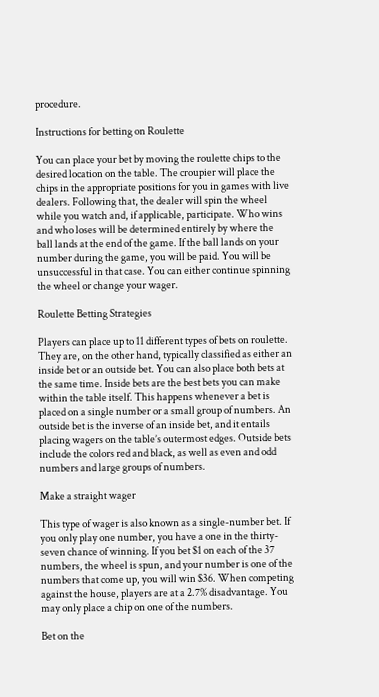procedure.

Instructions for betting on Roulette

You can place your bet by moving the roulette chips to the desired location on the table. The croupier will place the chips in the appropriate positions for you in games with live dealers. Following that, the dealer will spin the wheel while you watch and, if applicable, participate. Who wins and who loses will be determined entirely by where the ball lands at the end of the game. If the ball lands on your number during the game, you will be paid. You will be unsuccessful in that case. You can either continue spinning the wheel or change your wager.

Roulette Betting Strategies

Players can place up to 11 different types of bets on roulette. They are, on the other hand, typically classified as either an inside bet or an outside bet. You can also place both bets at the same time. Inside bets are the best bets you can make within the table itself. This happens whenever a bet is placed on a single number or a small group of numbers. An outside bet is the inverse of an inside bet, and it entails placing wagers on the table’s outermost edges. Outside bets include the colors red and black, as well as even and odd numbers and large groups of numbers.

Make a straight wager

This type of wager is also known as a single-number bet. If you only play one number, you have a one in the thirty-seven chance of winning. If you bet $1 on each of the 37 numbers, the wheel is spun, and your number is one of the numbers that come up, you will win $36. When competing against the house, players are at a 2.7% disadvantage. You may only place a chip on one of the numbers.

Bet on the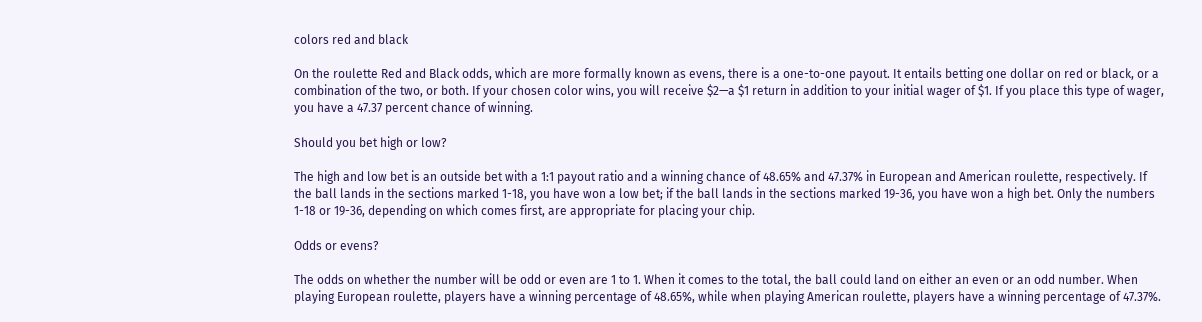colors red and black

On the roulette Red and Black odds, which are more formally known as evens, there is a one-to-one payout. It entails betting one dollar on red or black, or a combination of the two, or both. If your chosen color wins, you will receive $2—a $1 return in addition to your initial wager of $1. If you place this type of wager, you have a 47.37 percent chance of winning.

Should you bet high or low?

The high and low bet is an outside bet with a 1:1 payout ratio and a winning chance of 48.65% and 47.37% in European and American roulette, respectively. If the ball lands in the sections marked 1-18, you have won a low bet; if the ball lands in the sections marked 19-36, you have won a high bet. Only the numbers 1-18 or 19-36, depending on which comes first, are appropriate for placing your chip.

Odds or evens?

The odds on whether the number will be odd or even are 1 to 1. When it comes to the total, the ball could land on either an even or an odd number. When playing European roulette, players have a winning percentage of 48.65%, while when playing American roulette, players have a winning percentage of 47.37%.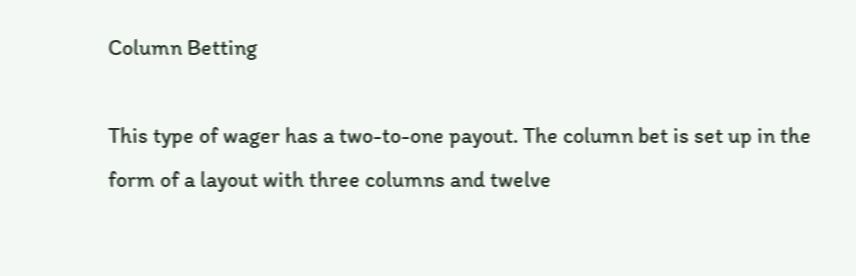Column Betting

This type of wager has a two-to-one payout. The column bet is set up in the form of a layout with three columns and twelve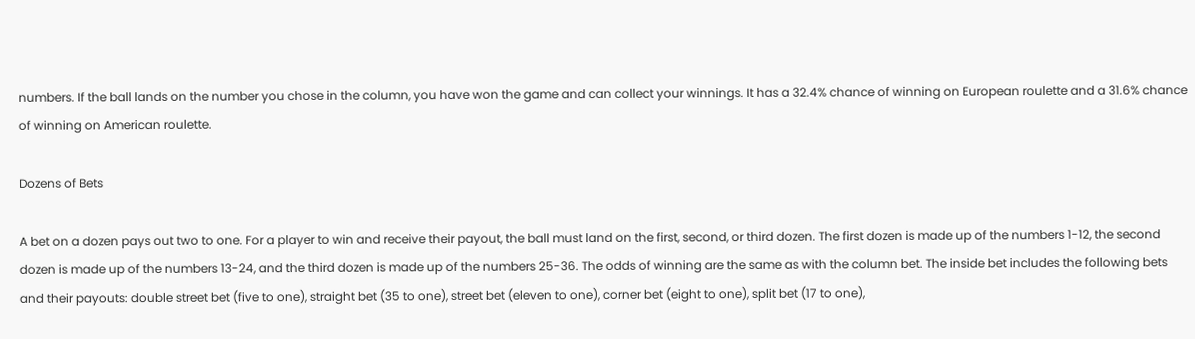numbers. If the ball lands on the number you chose in the column, you have won the game and can collect your winnings. It has a 32.4% chance of winning on European roulette and a 31.6% chance of winning on American roulette.

Dozens of Bets

A bet on a dozen pays out two to one. For a player to win and receive their payout, the ball must land on the first, second, or third dozen. The first dozen is made up of the numbers 1-12, the second dozen is made up of the numbers 13-24, and the third dozen is made up of the numbers 25-36. The odds of winning are the same as with the column bet. The inside bet includes the following bets and their payouts: double street bet (five to one), straight bet (35 to one), street bet (eleven to one), corner bet (eight to one), split bet (17 to one),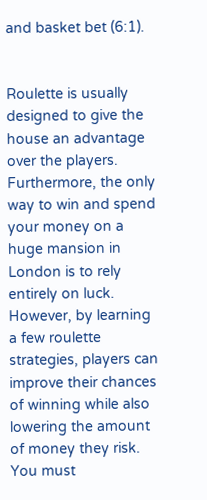and basket bet (6:1).


Roulette is usually designed to give the house an advantage over the players. Furthermore, the only way to win and spend your money on a huge mansion in London is to rely entirely on luck. However, by learning a few roulette strategies, players can improve their chances of winning while also lowering the amount of money they risk. You must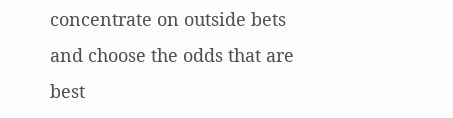concentrate on outside bets and choose the odds that are best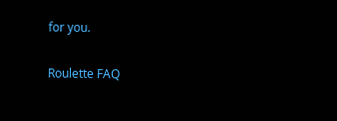for you.

Roulette FAQ